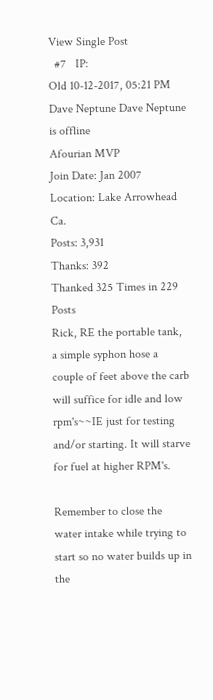View Single Post
  #7   IP:
Old 10-12-2017, 05:21 PM
Dave Neptune Dave Neptune is offline
Afourian MVP
Join Date: Jan 2007
Location: Lake Arrowhead Ca.
Posts: 3,931
Thanks: 392
Thanked 325 Times in 229 Posts
Rick, RE the portable tank, a simple syphon hose a couple of feet above the carb will suffice for idle and low rpm's~~IE just for testing and/or starting. It will starve for fuel at higher RPM's.

Remember to close the water intake while trying to start so no water builds up in the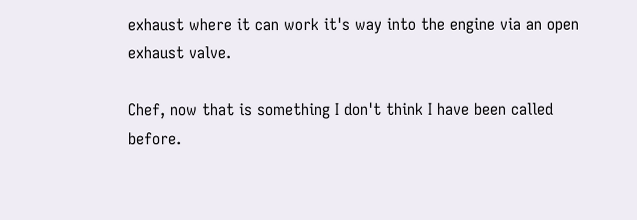exhaust where it can work it's way into the engine via an open exhaust valve.

Chef, now that is something I don't think I have been called before.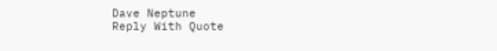Dave Neptune
Reply With Quote